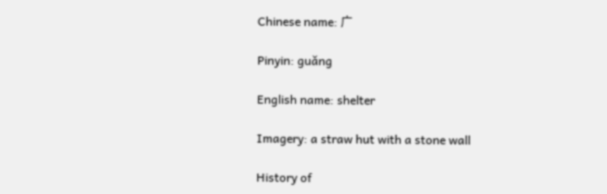Chinese name: 广

Pinyin: guǎng

English name: shelter

Imagery: a straw hut with a stone wall

History of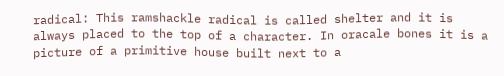radical: This ramshackle radical is called shelter and it is always placed to the top of a character. In oracale bones it is a picture of a primitive house built next to a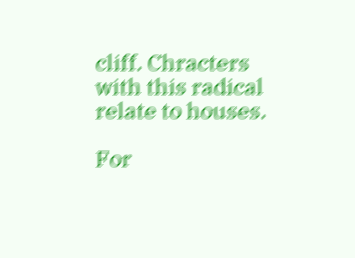cliff. Chracters with this radical relate to houses.

For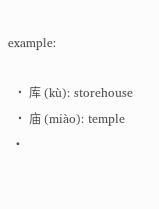example:

  • 库 (kù): storehouse
  • 庙 (miào): temple
  •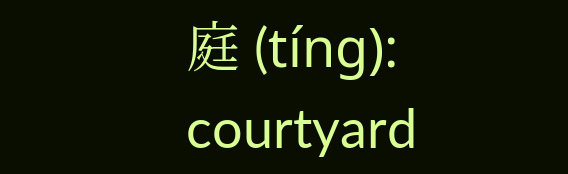庭 (tíng): courtyard